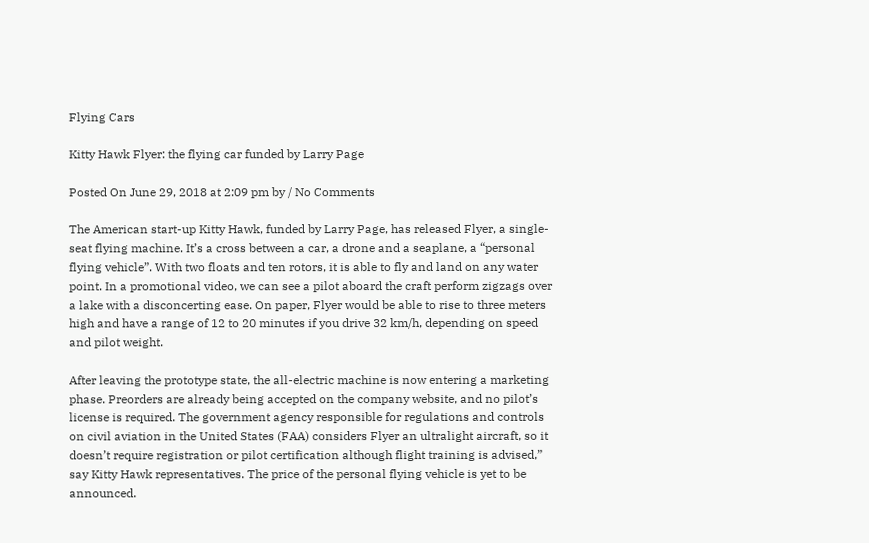Flying Cars

Kitty Hawk Flyer: the flying car funded by Larry Page

Posted On June 29, 2018 at 2:09 pm by / No Comments

The American start-up Kitty Hawk, funded by Larry Page, has released Flyer, a single-seat flying machine. It’s a cross between a car, a drone and a seaplane, a “personal flying vehicle”. With two floats and ten rotors, it is able to fly and land on any water point. In a promotional video, we can see a pilot aboard the craft perform zigzags over a lake with a disconcerting ease. On paper, Flyer would be able to rise to three meters high and have a range of 12 to 20 minutes if you drive 32 km/h, depending on speed and pilot weight.

After leaving the prototype state, the all-electric machine is now entering a marketing phase. Preorders are already being accepted on the company website, and no pilot’s license is required. The government agency responsible for regulations and controls on civil aviation in the United States (FAA) considers Flyer an ultralight aircraft, so it doesn’t require registration or pilot certification although flight training is advised,” say Kitty Hawk representatives. The price of the personal flying vehicle is yet to be announced.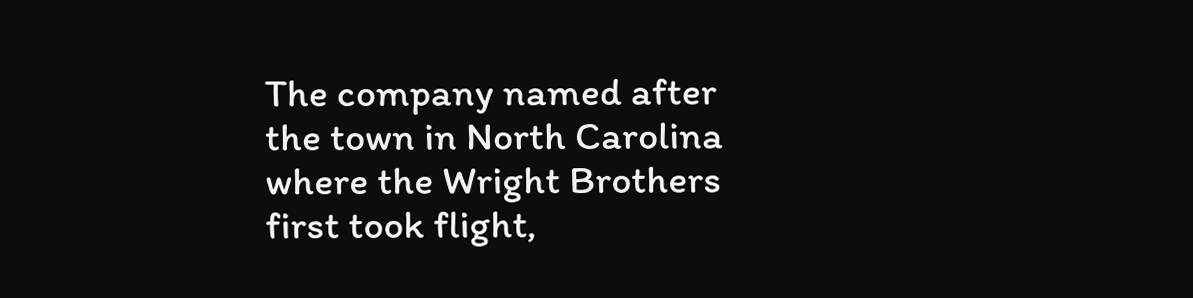The company named after the town in North Carolina where the Wright Brothers first took flight,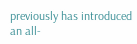previously has introduced an all-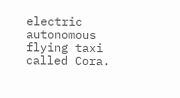electric autonomous flying taxi called Cora.